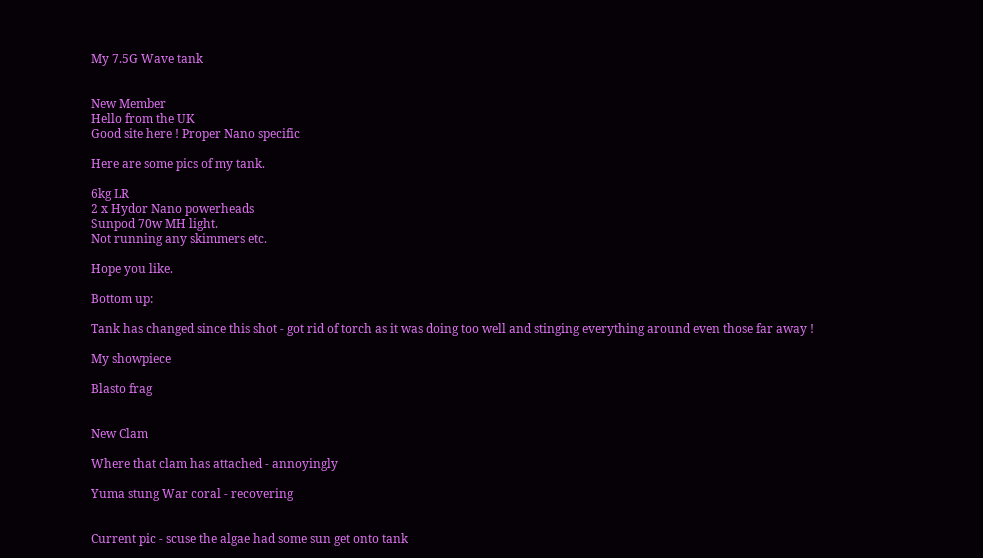My 7.5G Wave tank


New Member
Hello from the UK
Good site here ! Proper Nano specific

Here are some pics of my tank.

6kg LR
2 x Hydor Nano powerheads
Sunpod 70w MH light.
Not running any skimmers etc.

Hope you like.

Bottom up:

Tank has changed since this shot - got rid of torch as it was doing too well and stinging everything around even those far away !

My showpiece

Blasto frag


New Clam

Where that clam has attached - annoyingly

Yuma stung War coral - recovering


Current pic - scuse the algae had some sun get onto tank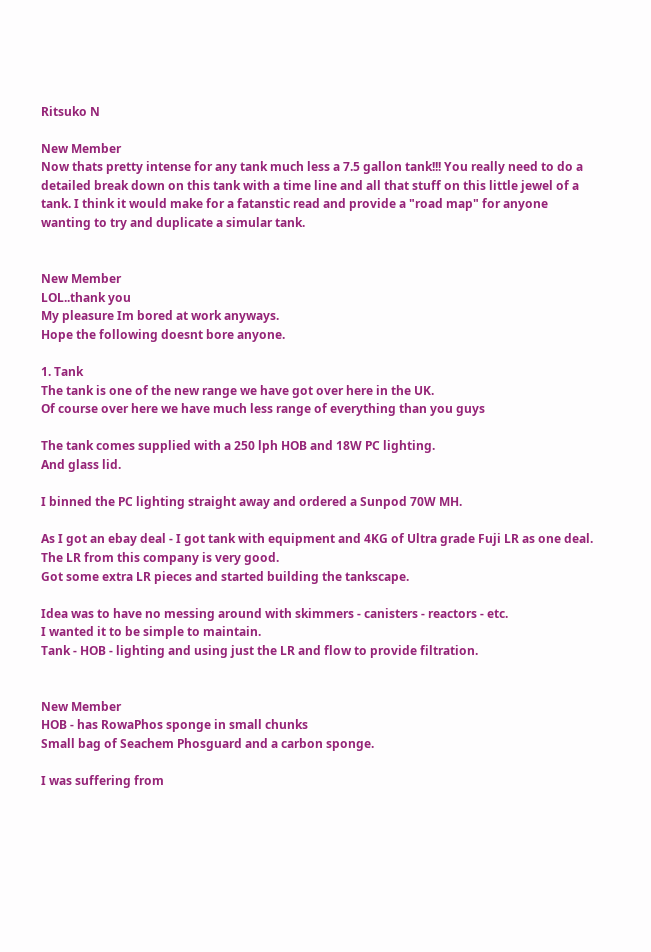Ritsuko N

New Member
Now thats pretty intense for any tank much less a 7.5 gallon tank!!! You really need to do a detailed break down on this tank with a time line and all that stuff on this little jewel of a tank. I think it would make for a fatanstic read and provide a "road map" for anyone wanting to try and duplicate a simular tank.


New Member
LOL..thank you
My pleasure Im bored at work anyways.
Hope the following doesnt bore anyone.

1. Tank
The tank is one of the new range we have got over here in the UK.
Of course over here we have much less range of everything than you guys

The tank comes supplied with a 250 lph HOB and 18W PC lighting.
And glass lid.

I binned the PC lighting straight away and ordered a Sunpod 70W MH.

As I got an ebay deal - I got tank with equipment and 4KG of Ultra grade Fuji LR as one deal.
The LR from this company is very good.
Got some extra LR pieces and started building the tankscape.

Idea was to have no messing around with skimmers - canisters - reactors - etc.
I wanted it to be simple to maintain.
Tank - HOB - lighting and using just the LR and flow to provide filtration.


New Member
HOB - has RowaPhos sponge in small chunks
Small bag of Seachem Phosguard and a carbon sponge.

I was suffering from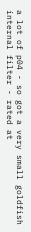a lot of p04 - so got a very small goldfish internal filter - rated at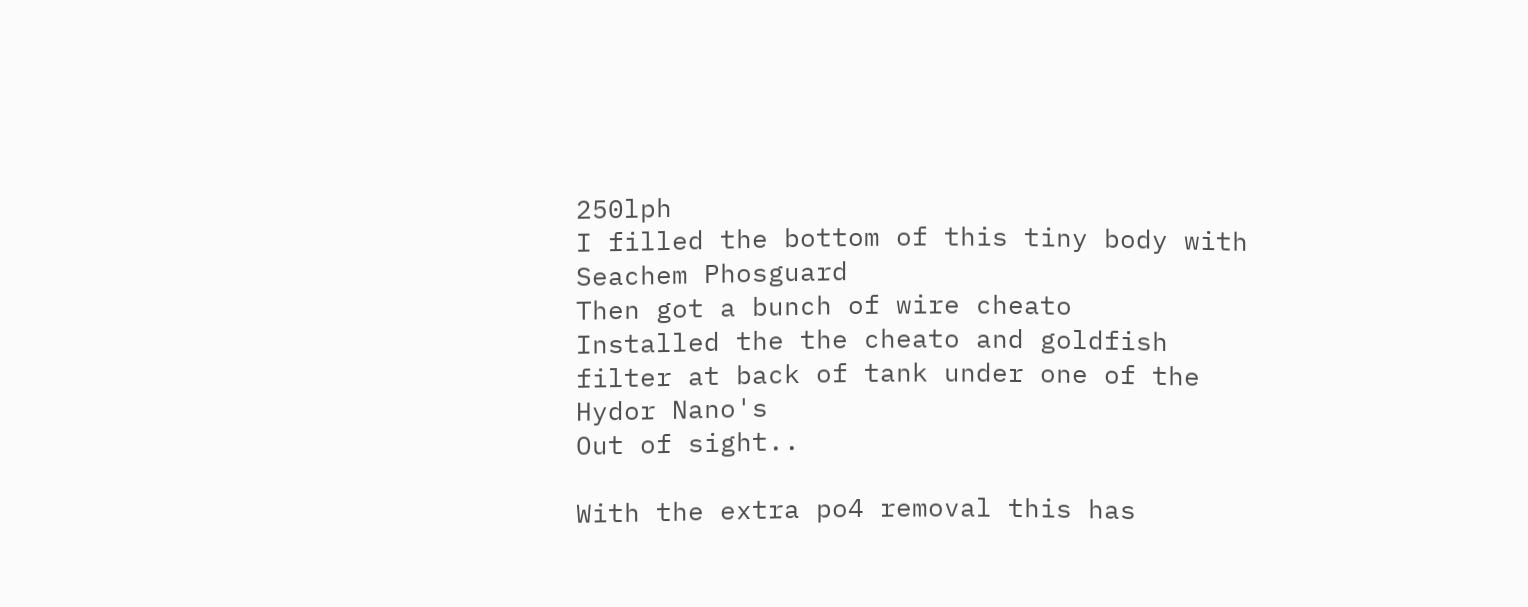250lph
I filled the bottom of this tiny body with Seachem Phosguard
Then got a bunch of wire cheato
Installed the the cheato and goldfish filter at back of tank under one of the Hydor Nano's
Out of sight..

With the extra po4 removal this has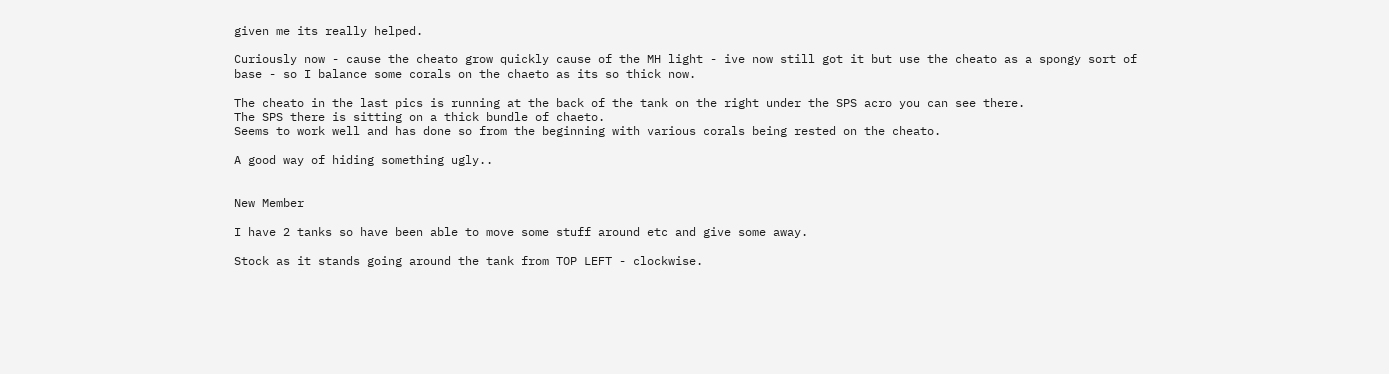given me its really helped.

Curiously now - cause the cheato grow quickly cause of the MH light - ive now still got it but use the cheato as a spongy sort of base - so I balance some corals on the chaeto as its so thick now.

The cheato in the last pics is running at the back of the tank on the right under the SPS acro you can see there.
The SPS there is sitting on a thick bundle of chaeto.
Seems to work well and has done so from the beginning with various corals being rested on the cheato.

A good way of hiding something ugly..


New Member

I have 2 tanks so have been able to move some stuff around etc and give some away.

Stock as it stands going around the tank from TOP LEFT - clockwise.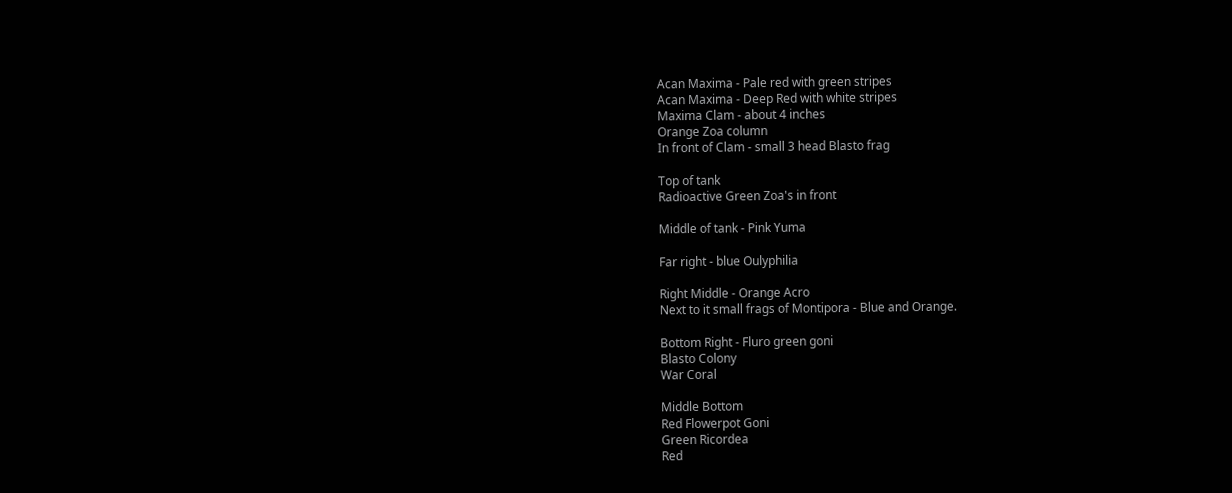Acan Maxima - Pale red with green stripes
Acan Maxima - Deep Red with white stripes
Maxima Clam - about 4 inches
Orange Zoa column
In front of Clam - small 3 head Blasto frag

Top of tank
Radioactive Green Zoa's in front

Middle of tank - Pink Yuma

Far right - blue Oulyphilia

Right Middle - Orange Acro
Next to it small frags of Montipora - Blue and Orange.

Bottom Right - Fluro green goni
Blasto Colony
War Coral

Middle Bottom
Red Flowerpot Goni
Green Ricordea
Red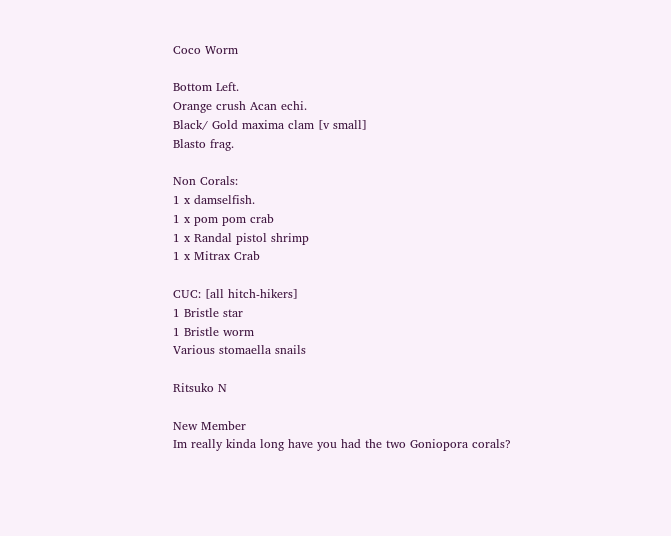Coco Worm

Bottom Left.
Orange crush Acan echi.
Black/ Gold maxima clam [v small]
Blasto frag.

Non Corals:
1 x damselfish.
1 x pom pom crab
1 x Randal pistol shrimp
1 x Mitrax Crab

CUC: [all hitch-hikers]
1 Bristle star
1 Bristle worm
Various stomaella snails

Ritsuko N

New Member
Im really kinda long have you had the two Goniopora corals?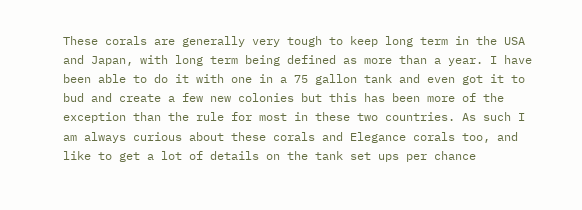These corals are generally very tough to keep long term in the USA and Japan, with long term being defined as more than a year. I have been able to do it with one in a 75 gallon tank and even got it to bud and create a few new colonies but this has been more of the exception than the rule for most in these two countries. As such I am always curious about these corals and Elegance corals too, and like to get a lot of details on the tank set ups per chance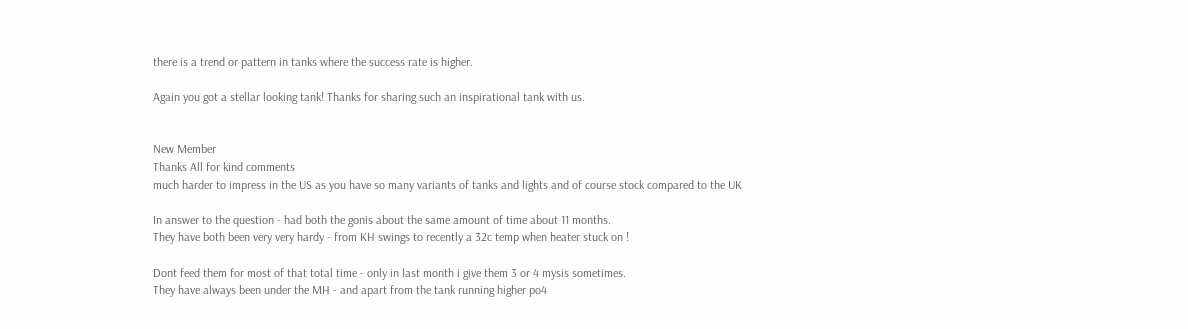there is a trend or pattern in tanks where the success rate is higher.

Again you got a stellar looking tank! Thanks for sharing such an inspirational tank with us.


New Member
Thanks All for kind comments
much harder to impress in the US as you have so many variants of tanks and lights and of course stock compared to the UK

In answer to the question - had both the gonis about the same amount of time about 11 months.
They have both been very very hardy - from KH swings to recently a 32c temp when heater stuck on !

Dont feed them for most of that total time - only in last month i give them 3 or 4 mysis sometimes.
They have always been under the MH - and apart from the tank running higher po4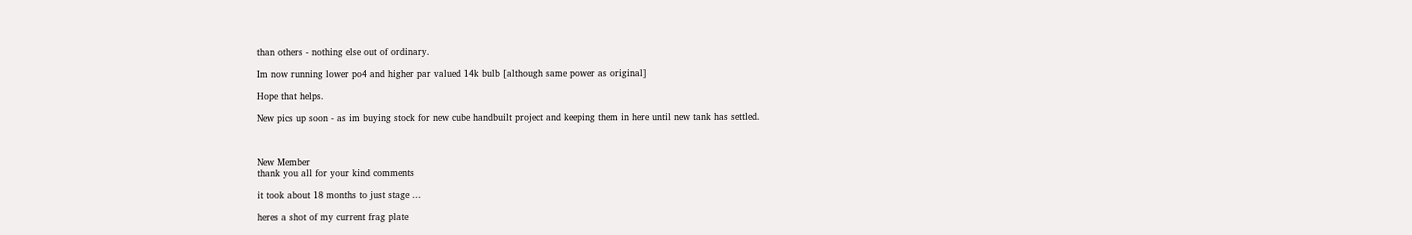than others - nothing else out of ordinary.

Im now running lower po4 and higher par valued 14k bulb [although same power as original]

Hope that helps.

New pics up soon - as im buying stock for new cube handbuilt project and keeping them in here until new tank has settled.



New Member
thank you all for your kind comments

it took about 18 months to just stage ...

heres a shot of my current frag plate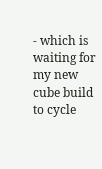- which is waiting for my new cube build to cycle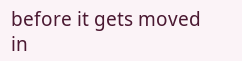before it gets moved in